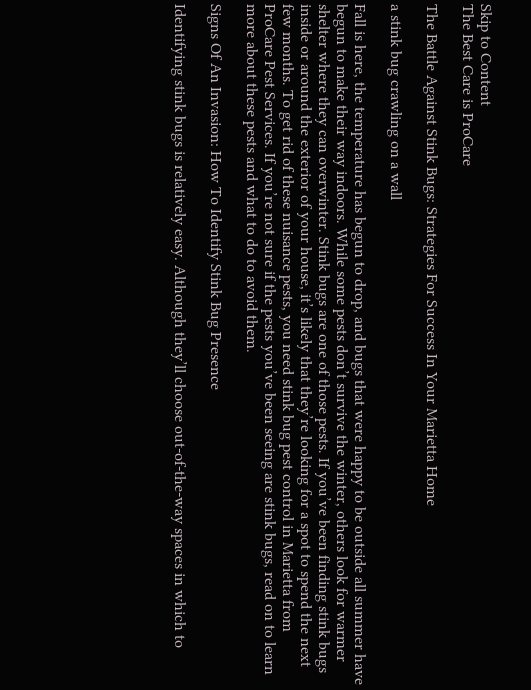Skip to Content
The Best Care is ProCare

The Battle Against Stink Bugs: Strategies For Success In Your Marietta Home

a stink bug crawling on a wall

Fall is here, the temperature has begun to drop, and bugs that were happy to be outside all summer have begun to make their way indoors. While some pests don’t survive the winter, others look for warmer shelter where they can overwinter. Stink bugs are one of those pests. If you’ve been finding stink bugs inside or around the exterior of your house, it’s likely that they’re looking for a spot to spend the next few months. To get rid of these nuisance pests, you need stink bug pest control in Marietta from ProCare Pest Services. If you’re not sure if the pests you’ve been seeing are stink bugs, read on to learn more about these pests and what to do to avoid them.

Signs Of An Invasion: How To Identify Stink Bug Presence

Identifying stink bugs is relatively easy. Although they’ll choose out-of-the-way spaces in which to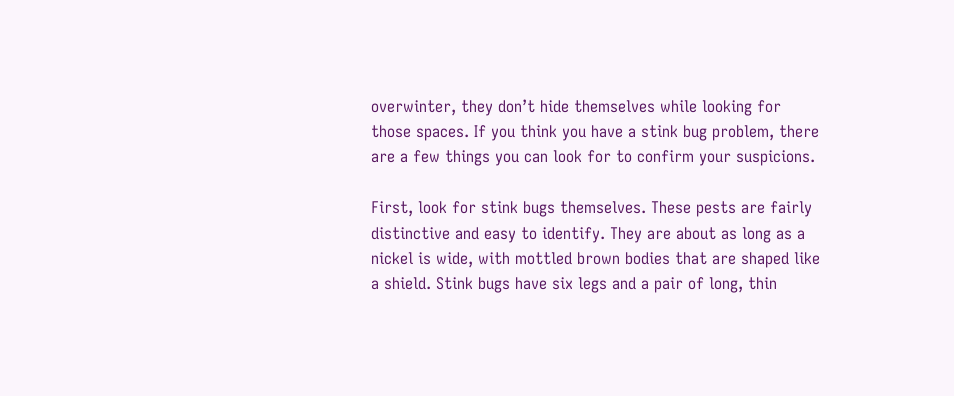overwinter, they don’t hide themselves while looking for those spaces. If you think you have a stink bug problem, there are a few things you can look for to confirm your suspicions.

First, look for stink bugs themselves. These pests are fairly distinctive and easy to identify. They are about as long as a nickel is wide, with mottled brown bodies that are shaped like a shield. Stink bugs have six legs and a pair of long, thin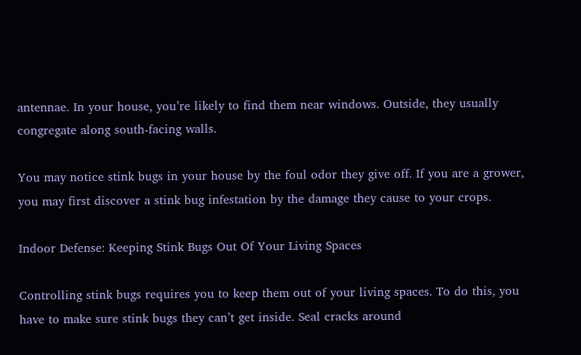antennae. In your house, you’re likely to find them near windows. Outside, they usually congregate along south-facing walls.

You may notice stink bugs in your house by the foul odor they give off. If you are a grower, you may first discover a stink bug infestation by the damage they cause to your crops.

Indoor Defense: Keeping Stink Bugs Out Of Your Living Spaces

Controlling stink bugs requires you to keep them out of your living spaces. To do this, you have to make sure stink bugs they can’t get inside. Seal cracks around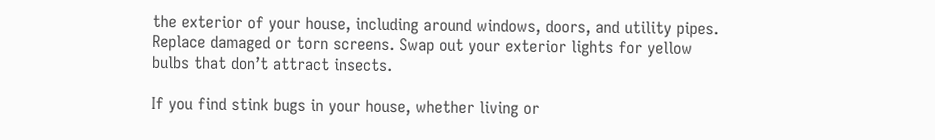the exterior of your house, including around windows, doors, and utility pipes. Replace damaged or torn screens. Swap out your exterior lights for yellow bulbs that don’t attract insects.

If you find stink bugs in your house, whether living or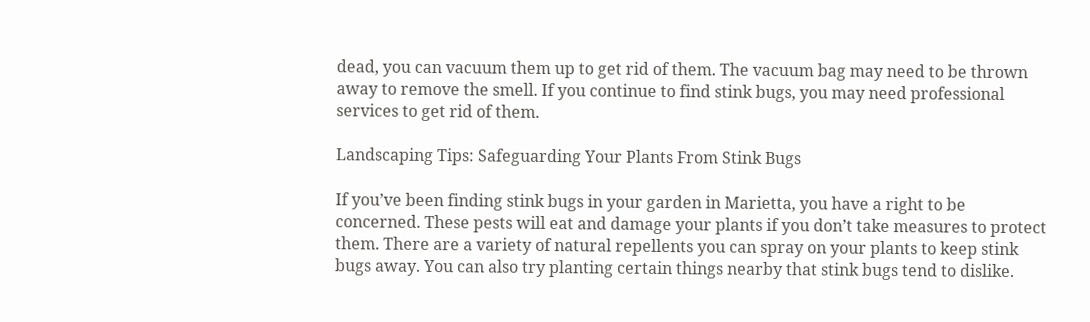dead, you can vacuum them up to get rid of them. The vacuum bag may need to be thrown away to remove the smell. If you continue to find stink bugs, you may need professional services to get rid of them.

Landscaping Tips: Safeguarding Your Plants From Stink Bugs

If you’ve been finding stink bugs in your garden in Marietta, you have a right to be concerned. These pests will eat and damage your plants if you don’t take measures to protect them. There are a variety of natural repellents you can spray on your plants to keep stink bugs away. You can also try planting certain things nearby that stink bugs tend to dislike.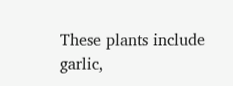These plants include garlic,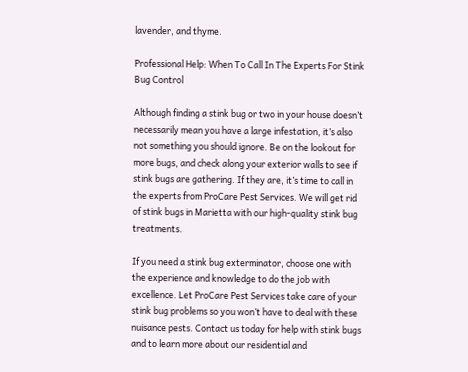lavender, and thyme.

Professional Help: When To Call In The Experts For Stink Bug Control

Although finding a stink bug or two in your house doesn’t necessarily mean you have a large infestation, it’s also not something you should ignore. Be on the lookout for more bugs, and check along your exterior walls to see if stink bugs are gathering. If they are, it’s time to call in the experts from ProCare Pest Services. We will get rid of stink bugs in Marietta with our high-quality stink bug treatments.

If you need a stink bug exterminator, choose one with the experience and knowledge to do the job with excellence. Let ProCare Pest Services take care of your stink bug problems so you won’t have to deal with these nuisance pests. Contact us today for help with stink bugs and to learn more about our residential and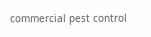commercial pest control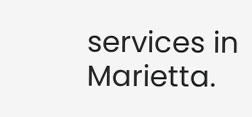services in Marietta.